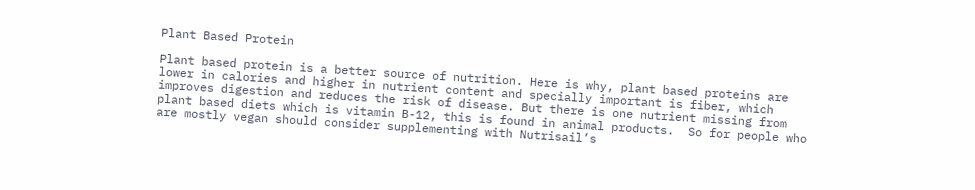Plant Based Protein

Plant based protein is a better source of nutrition. Here is why, plant based proteins are lower in calories and higher in nutrient content and specially important is fiber, which improves digestion and reduces the risk of disease. But there is one nutrient missing from plant based diets which is vitamin B-12, this is found in animal products.  So for people who are mostly vegan should consider supplementing with Nutrisail’s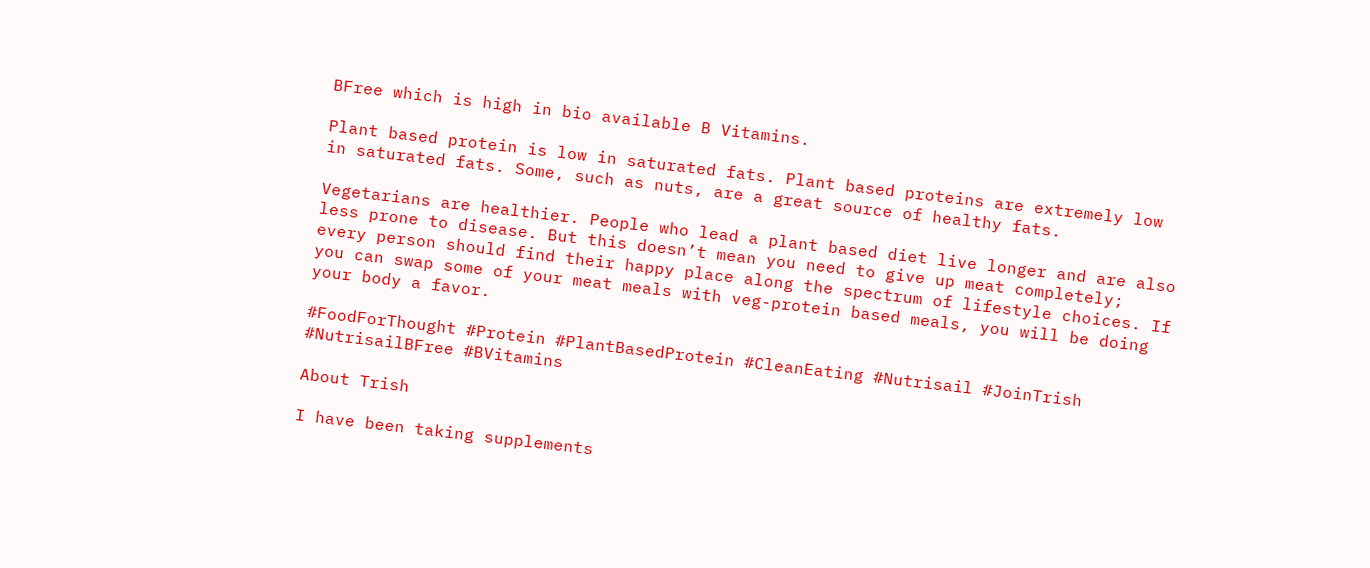BFree which is high in bio available B Vitamins.

Plant based protein is low in saturated fats. Plant based proteins are extremely low in saturated fats. Some, such as nuts, are a great source of healthy fats.

Vegetarians are healthier. People who lead a plant based diet live longer and are also less prone to disease. But this doesn’t mean you need to give up meat completely; every person should find their happy place along the spectrum of lifestyle choices. If you can swap some of your meat meals with veg-protein based meals, you will be doing your body a favor.

#FoodForThought #Protein #PlantBasedProtein #CleanEating #Nutrisail #JoinTrish #NutrisailBFree #BVitamins

About Trish

I have been taking supplements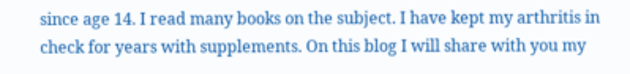since age 14. I read many books on the subject. I have kept my arthritis in check for years with supplements. On this blog I will share with you my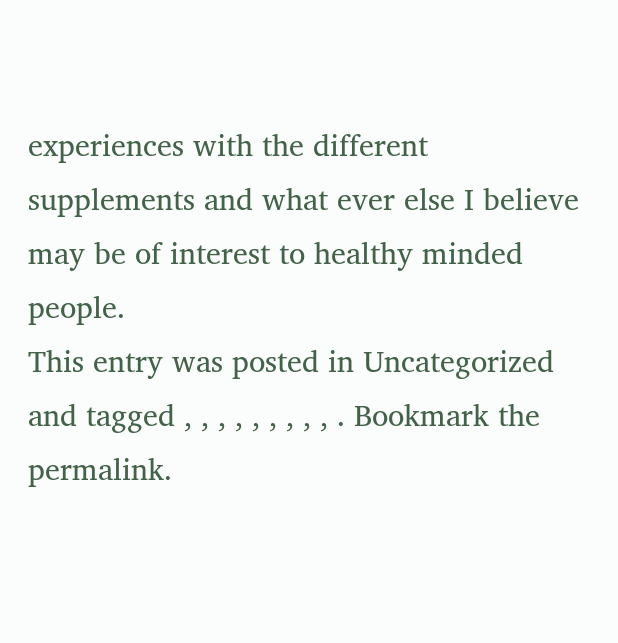experiences with the different supplements and what ever else I believe may be of interest to healthy minded people.
This entry was posted in Uncategorized and tagged , , , , , , , , , . Bookmark the permalink.